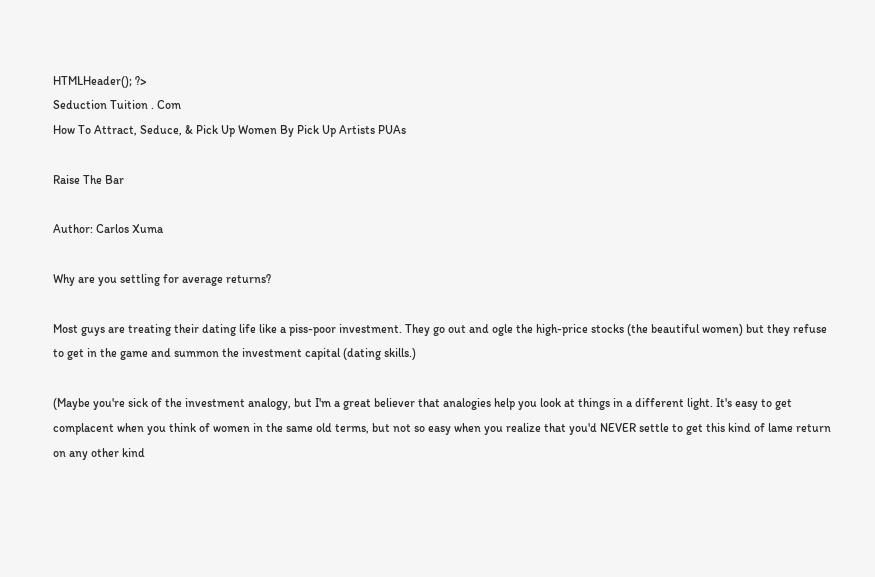HTMLHeader(); ?>
Seduction Tuition . Com
How To Attract, Seduce, & Pick Up Women By Pick Up Artists PUAs

Raise The Bar

Author: Carlos Xuma

Why are you settling for average returns?

Most guys are treating their dating life like a piss-poor investment. They go out and ogle the high-price stocks (the beautiful women) but they refuse to get in the game and summon the investment capital (dating skills.)

(Maybe you're sick of the investment analogy, but I'm a great believer that analogies help you look at things in a different light. It's easy to get complacent when you think of women in the same old terms, but not so easy when you realize that you'd NEVER settle to get this kind of lame return on any other kind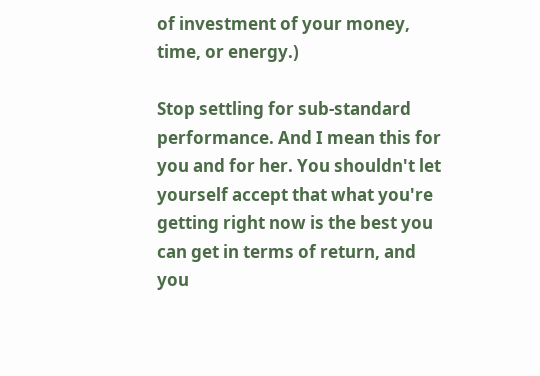of investment of your money, time, or energy.)

Stop settling for sub-standard performance. And I mean this for you and for her. You shouldn't let yourself accept that what you're getting right now is the best you can get in terms of return, and you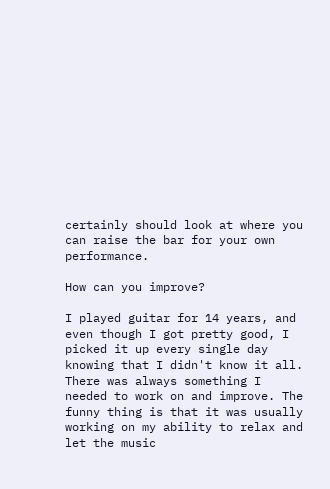certainly should look at where you can raise the bar for your own performance.

How can you improve?

I played guitar for 14 years, and even though I got pretty good, I picked it up every single day knowing that I didn't know it all. There was always something I needed to work on and improve. The funny thing is that it was usually working on my ability to relax and let the music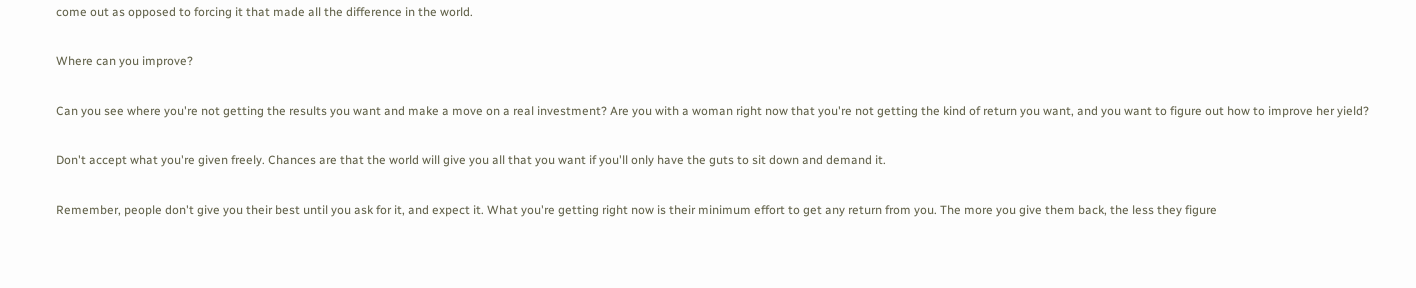come out as opposed to forcing it that made all the difference in the world.

Where can you improve?

Can you see where you're not getting the results you want and make a move on a real investment? Are you with a woman right now that you're not getting the kind of return you want, and you want to figure out how to improve her yield?

Don't accept what you're given freely. Chances are that the world will give you all that you want if you'll only have the guts to sit down and demand it.

Remember, people don't give you their best until you ask for it, and expect it. What you're getting right now is their minimum effort to get any return from you. The more you give them back, the less they figure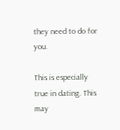they need to do for you.

This is especially true in dating. This may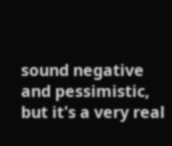sound negative and pessimistic, but it's a very real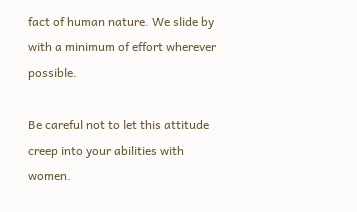fact of human nature. We slide by with a minimum of effort wherever possible.

Be careful not to let this attitude creep into your abilities with women.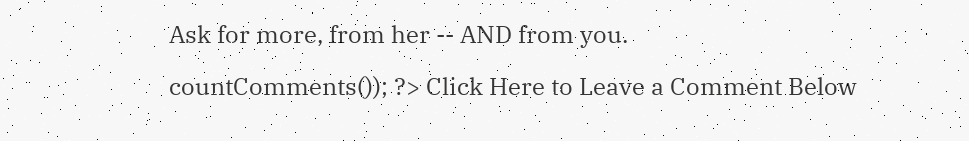Ask for more, from her -- AND from you.

countComments()); ?> Click Here to Leave a Comment Below